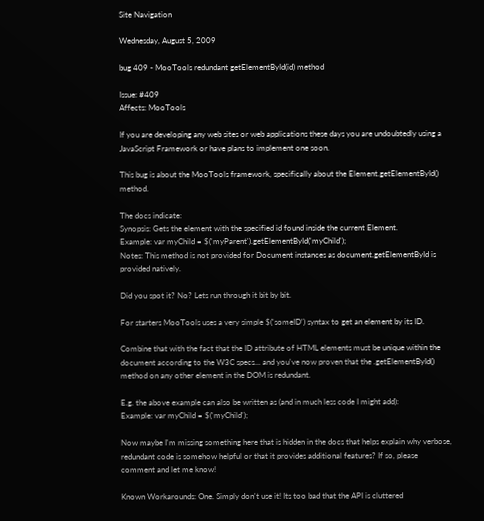Site Navigation

Wednesday, August 5, 2009

bug 409 - MooTools redundant getElementById(id) method

Issue: #409
Affects: MooTools

If you are developing any web sites or web applications these days you are undoubtedly using a JavaScript Framework or have plans to implement one soon.

This bug is about the MooTools framework, specifically about the Element.getElementById() method.

The docs indicate:
Synopsis: Gets the element with the specified id found inside the current Element.
Example: var myChild = $('myParent').getElementById('myChild');
Notes: This method is not provided for Document instances as document.getElementById is provided natively.

Did you spot it? No? Lets run through it bit by bit.

For starters MooTools uses a very simple $('someID') syntax to get an element by its ID.

Combine that with the fact that the ID attribute of HTML elements must be unique within the document according to the W3C specs... and you've now proven that the .getElementById() method on any other element in the DOM is redundant.

E.g. the above example can also be written as (and in much less code I might add):
Example: var myChild = $('myChild');

Now maybe I'm missing something here that is hidden in the docs that helps explain why verbose, redundant code is somehow helpful or that it provides additional features? If so, please comment and let me know!

Known Workarounds: One. Simply don't use it! Its too bad that the API is cluttered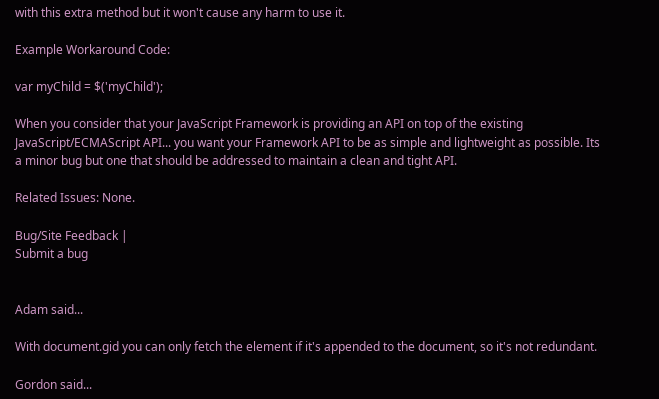with this extra method but it won't cause any harm to use it.

Example Workaround Code:

var myChild = $('myChild');

When you consider that your JavaScript Framework is providing an API on top of the existing JavaScript/ECMAScript API... you want your Framework API to be as simple and lightweight as possible. Its a minor bug but one that should be addressed to maintain a clean and tight API.

Related Issues: None.

Bug/Site Feedback |
Submit a bug


Adam said...

With document.gid you can only fetch the element if it's appended to the document, so it's not redundant.

Gordon said...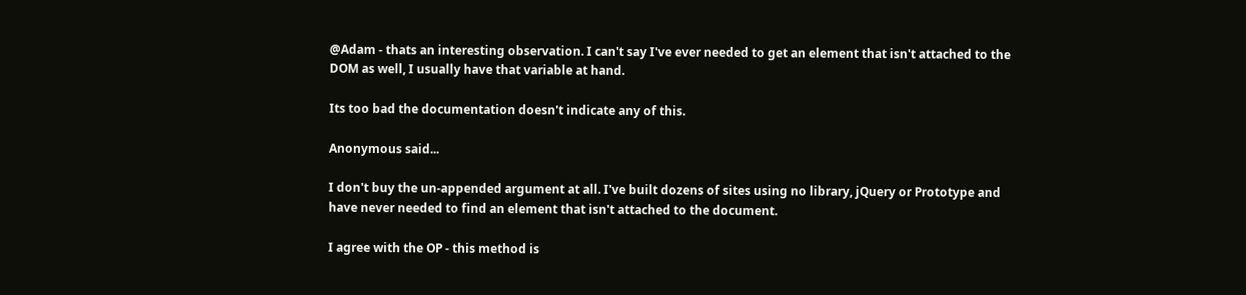@Adam - thats an interesting observation. I can't say I've ever needed to get an element that isn't attached to the DOM as well, I usually have that variable at hand.

Its too bad the documentation doesn't indicate any of this.

Anonymous said...

I don't buy the un-appended argument at all. I've built dozens of sites using no library, jQuery or Prototype and have never needed to find an element that isn't attached to the document.

I agree with the OP - this method is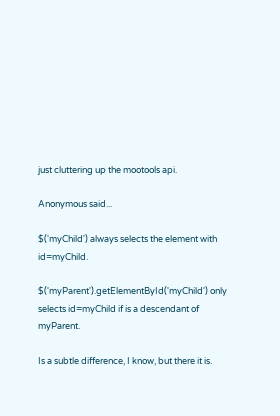just cluttering up the mootools api.

Anonymous said...

$('myChild') always selects the element with id=myChild.

$('myParent').getElementById('myChild') only selects id=myChild if is a descendant of myParent.

Is a subtle difference, I know, but there it is.